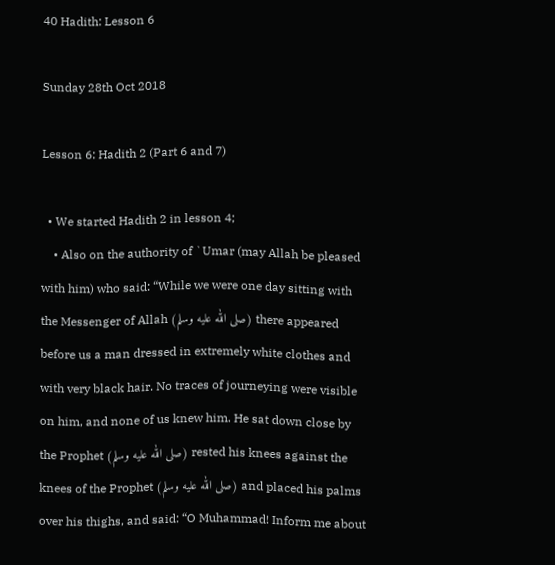40 Hadith: Lesson 6

Sunday 28th Oct 2018

Lesson 6: Hadith 2 (Part 6 and 7)

  • We started Hadith 2 in lesson 4;
    • Also on the authority of `Umar (may Allah be pleased with him) who said: “While we were one day sitting with the Messenger of Allah (صلى الله عليه وسلم) there appeared before us a man dressed in extremely white clothes and with very black hair. No traces of journeying were visible on him, and none of us knew him. He sat down close by the Prophet (صلى الله عليه وسلم) rested his knees against the knees of the Prophet (صلى الله عليه وسلم) and placed his palms over his thighs, and said: “O Muhammad! Inform me about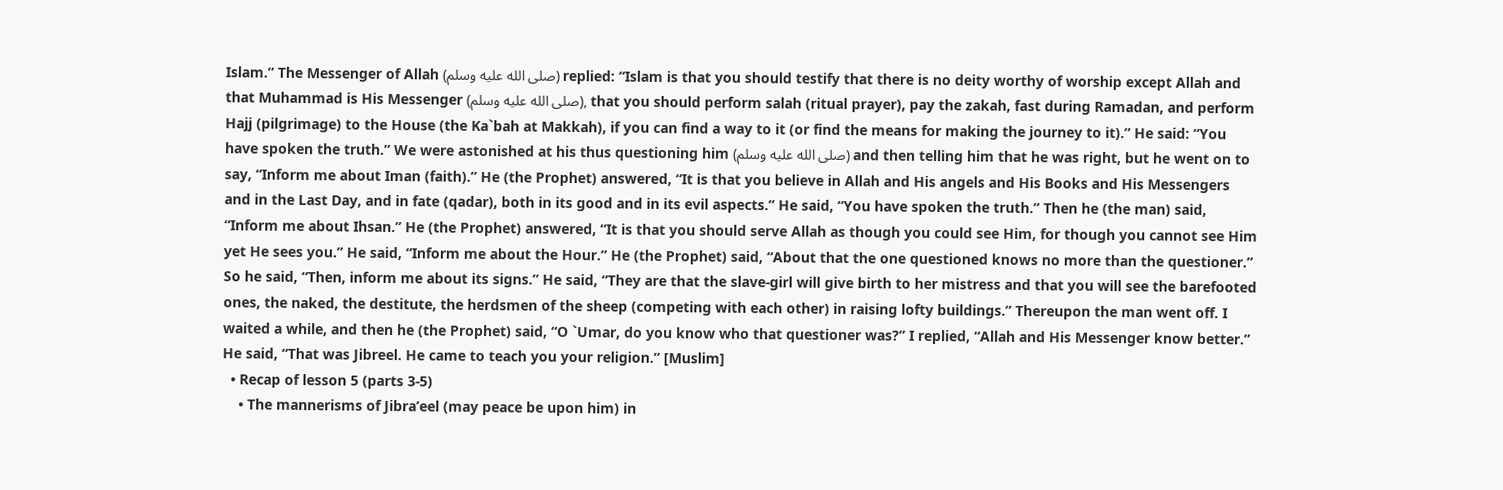Islam.” The Messenger of Allah (صلى الله عليه وسلم) replied: “Islam is that you should testify that there is no deity worthy of worship except Allah and that Muhammad is His Messenger (صلى الله عليه وسلم), that you should perform salah (ritual prayer), pay the zakah, fast during Ramadan, and perform Hajj (pilgrimage) to the House (the Ka`bah at Makkah), if you can find a way to it (or find the means for making the journey to it).” He said: “You have spoken the truth.” We were astonished at his thus questioning him (صلى الله عليه وسلم) and then telling him that he was right, but he went on to say, “Inform me about Iman (faith).” He (the Prophet) answered, “It is that you believe in Allah and His angels and His Books and His Messengers and in the Last Day, and in fate (qadar), both in its good and in its evil aspects.” He said, “You have spoken the truth.” Then he (the man) said, “Inform me about Ihsan.” He (the Prophet) answered, “It is that you should serve Allah as though you could see Him, for though you cannot see Him yet He sees you.” He said, “Inform me about the Hour.” He (the Prophet) said, “About that the one questioned knows no more than the questioner.” So he said, “Then, inform me about its signs.” He said, “They are that the slave-girl will give birth to her mistress and that you will see the barefooted ones, the naked, the destitute, the herdsmen of the sheep (competing with each other) in raising lofty buildings.” Thereupon the man went off. I waited a while, and then he (the Prophet) said, “O `Umar, do you know who that questioner was?” I replied, “Allah and His Messenger know better.” He said, “That was Jibreel. He came to teach you your religion.” [Muslim]
  • Recap of lesson 5 (parts 3-5)
    • The mannerisms of Jibra’eel (may peace be upon him) in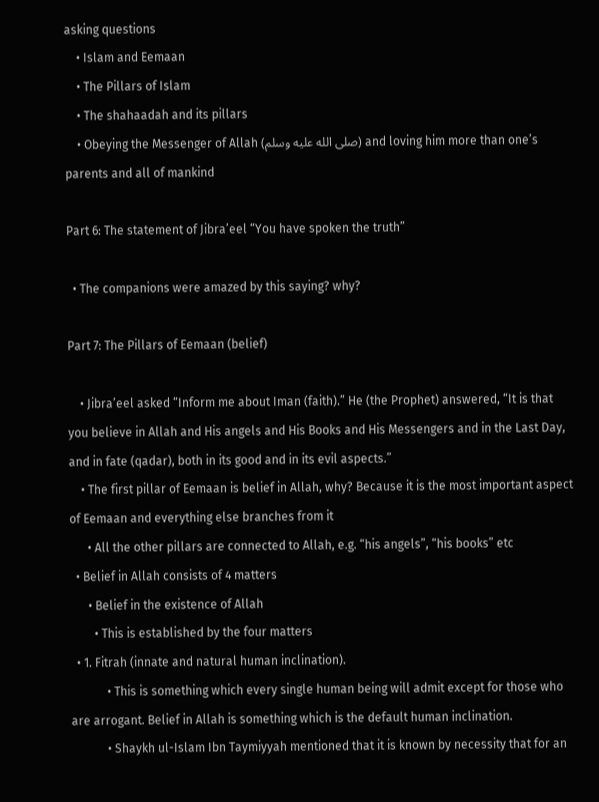asking questions
    • Islam and Eemaan
    • The Pillars of Islam
    • The shahaadah and its pillars
    • Obeying the Messenger of Allah (صلى الله عليه وسلم) and loving him more than one’s parents and all of mankind

Part 6: The statement of Jibra’eel “You have spoken the truth”

  • The companions were amazed by this saying? why?

Part 7: The Pillars of Eemaan (belief)

    • Jibra’eel asked “Inform me about Iman (faith).” He (the Prophet) answered, “It is that you believe in Allah and His angels and His Books and His Messengers and in the Last Day, and in fate (qadar), both in its good and in its evil aspects.”
    • The first pillar of Eemaan is belief in Allah, why? Because it is the most important aspect of Eemaan and everything else branches from it
      • All the other pillars are connected to Allah, e.g. “his angels”, “his books” etc
  • Belief in Allah consists of 4 matters
      • Belief in the existence of Allah
        • This is established by the four matters
  • 1. Fitrah (innate and natural human inclination).
            • This is something which every single human being will admit except for those who are arrogant. Belief in Allah is something which is the default human inclination.
            • Shaykh ul-Islam Ibn Taymiyyah mentioned that it is known by necessity that for an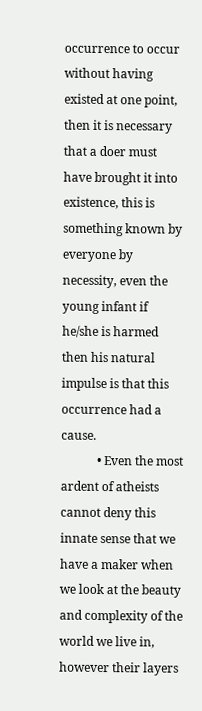occurrence to occur without having existed at one point, then it is necessary that a doer must have brought it into existence, this is something known by everyone by necessity, even the young infant if he/she is harmed then his natural impulse is that this occurrence had a cause.
            • Even the most ardent of atheists cannot deny this innate sense that we have a maker when we look at the beauty and complexity of the world we live in, however their layers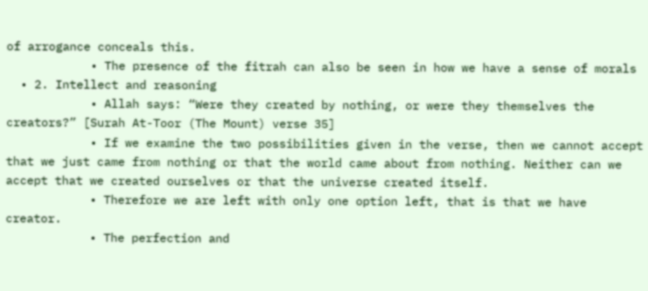of arrogance conceals this.
            • The presence of the fitrah can also be seen in how we have a sense of morals
  • 2. Intellect and reasoning
            • Allah says: “Were they created by nothing, or were they themselves the creators?” [Surah At-Toor (The Mount) verse 35]
            • If we examine the two possibilities given in the verse, then we cannot accept that we just came from nothing or that the world came about from nothing. Neither can we accept that we created ourselves or that the universe created itself.
            • Therefore we are left with only one option left, that is that we have creator.
            • The perfection and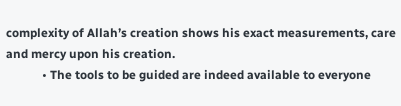complexity of Allah’s creation shows his exact measurements, care and mercy upon his creation.
            • The tools to be guided are indeed available to everyone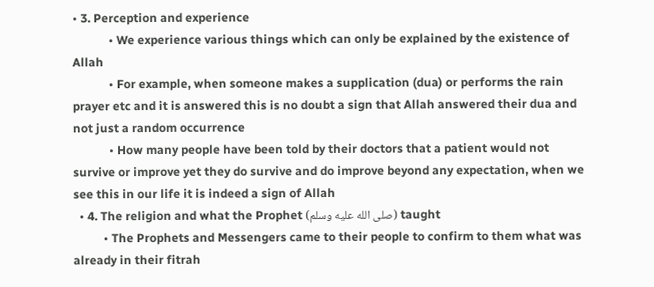• 3. Perception and experience
            • We experience various things which can only be explained by the existence of Allah
            • For example, when someone makes a supplication (dua) or performs the rain prayer etc and it is answered this is no doubt a sign that Allah answered their dua and not just a random occurrence
            • How many people have been told by their doctors that a patient would not survive or improve yet they do survive and do improve beyond any expectation, when we see this in our life it is indeed a sign of Allah
  • 4. The religion and what the Prophet (صلى الله عليه وسلم) taught
          • The Prophets and Messengers came to their people to confirm to them what was already in their fitrah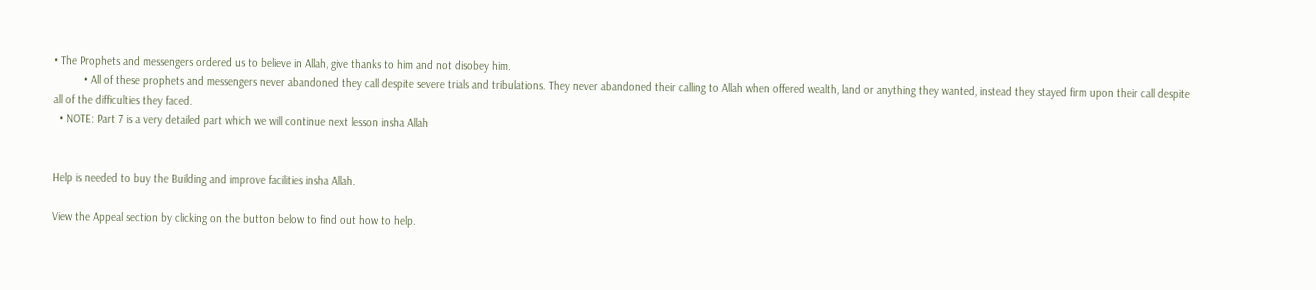• The Prophets and messengers ordered us to believe in Allah, give thanks to him and not disobey him.
          • All of these prophets and messengers never abandoned they call despite severe trials and tribulations. They never abandoned their calling to Allah when offered wealth, land or anything they wanted, instead they stayed firm upon their call despite all of the difficulties they faced.
  • NOTE: Part 7 is a very detailed part which we will continue next lesson insha Allah


Help is needed to buy the Building and improve facilities insha Allah.

View the Appeal section by clicking on the button below to find out how to help.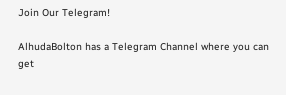Join Our Telegram!

AlhudaBolton has a Telegram Channel where you can get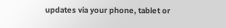updates via your phone, tablet or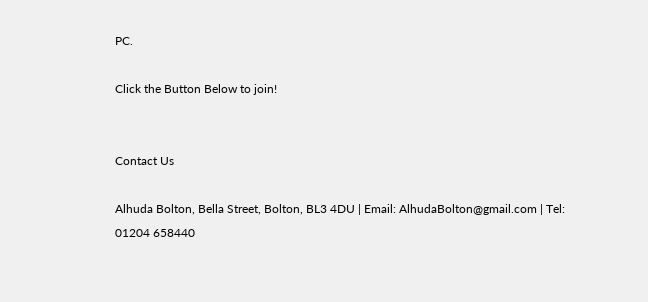PC.

Click the Button Below to join!


Contact Us

Alhuda Bolton, Bella Street, Bolton, BL3 4DU | Email: AlhudaBolton@gmail.com | Tel: 01204 658440